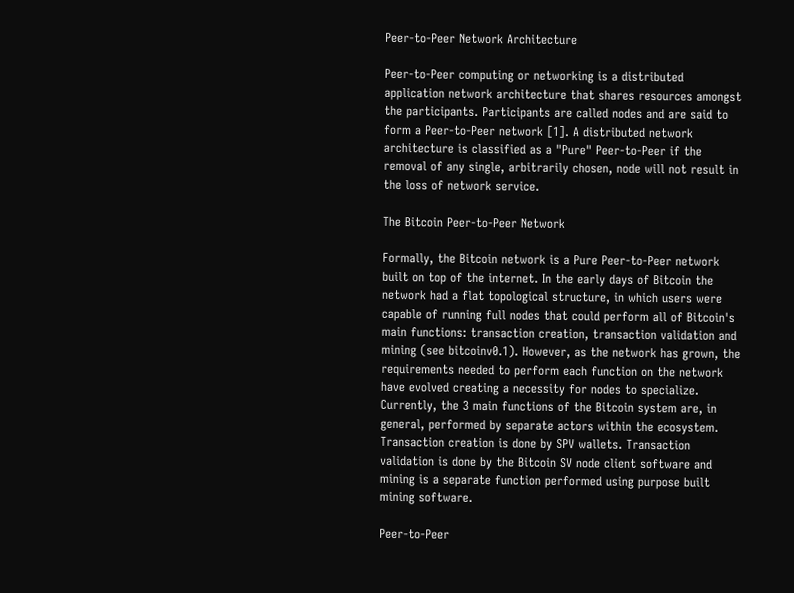Peer-to-Peer Network Architecture

Peer-to-Peer computing or networking is a distributed application network architecture that shares resources amongst the participants. Participants are called nodes and are said to form a Peer-to-Peer network [1]. A distributed network architecture is classified as a "Pure" Peer-to-Peer if the removal of any single, arbitrarily chosen, node will not result in the loss of network service.

The Bitcoin Peer-to-Peer Network

Formally, the Bitcoin network is a Pure Peer-to-Peer network built on top of the internet. In the early days of Bitcoin the network had a flat topological structure, in which users were capable of running full nodes that could perform all of Bitcoin's main functions: transaction creation, transaction validation and mining (see bitcoinv0.1). However, as the network has grown, the requirements needed to perform each function on the network have evolved creating a necessity for nodes to specialize. Currently, the 3 main functions of the Bitcoin system are, in general, performed by separate actors within the ecosystem. Transaction creation is done by SPV wallets. Transaction validation is done by the Bitcoin SV node client software and mining is a separate function performed using purpose built mining software.

Peer-to-Peer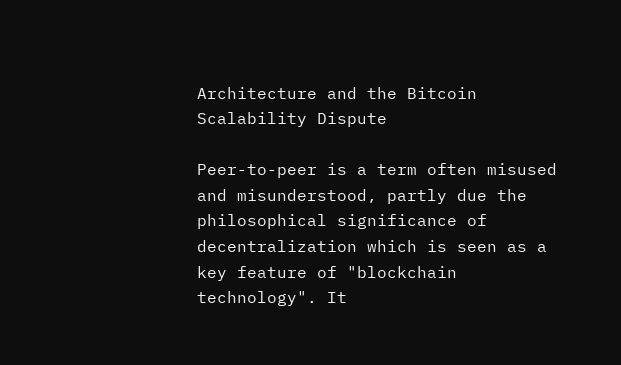Architecture and the Bitcoin Scalability Dispute

Peer-to-peer is a term often misused and misunderstood, partly due the philosophical significance of decentralization which is seen as a key feature of "blockchain technology". It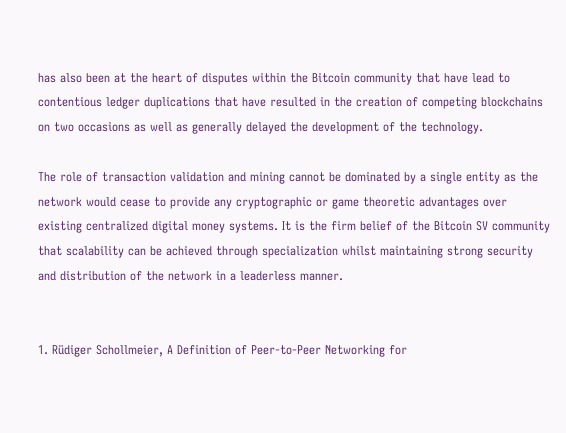has also been at the heart of disputes within the Bitcoin community that have lead to contentious ledger duplications that have resulted in the creation of competing blockchains on two occasions as well as generally delayed the development of the technology.

The role of transaction validation and mining cannot be dominated by a single entity as the network would cease to provide any cryptographic or game theoretic advantages over existing centralized digital money systems. It is the firm belief of the Bitcoin SV community that scalability can be achieved through specialization whilst maintaining strong security and distribution of the network in a leaderless manner.


1. Rüdiger Schollmeier, A Definition of Peer-to-Peer Networking for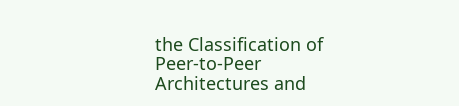the Classification of Peer-to-Peer Architectures and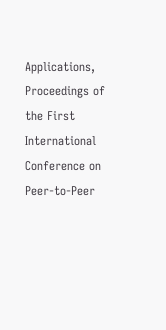Applications, Proceedings of the First International Conference on Peer-to-Peer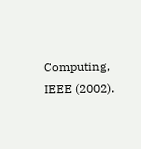Computing, IEEE (2002).